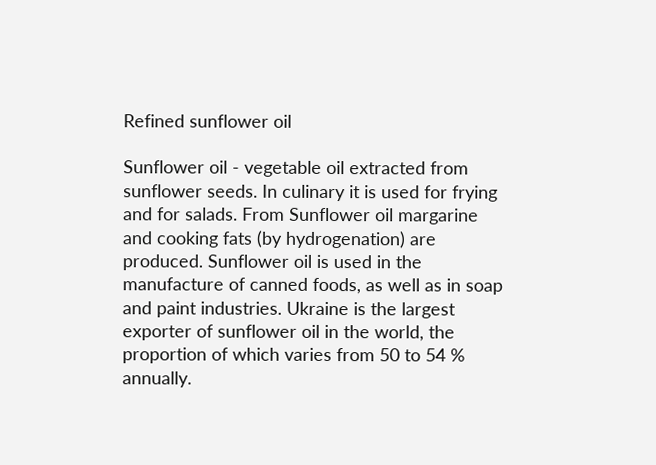Refined sunflower oil

Sunflower oil - vegetable oil extracted from sunflower seeds. In culinary it is used for frying and for salads. From Sunflower oil margarine and cooking fats (by hydrogenation) are produced. Sunflower oil is used in the manufacture of canned foods, as well as in soap and paint industries. Ukraine is the largest exporter of sunflower oil in the world, the proportion of which varies from 50 to 54 % annually.